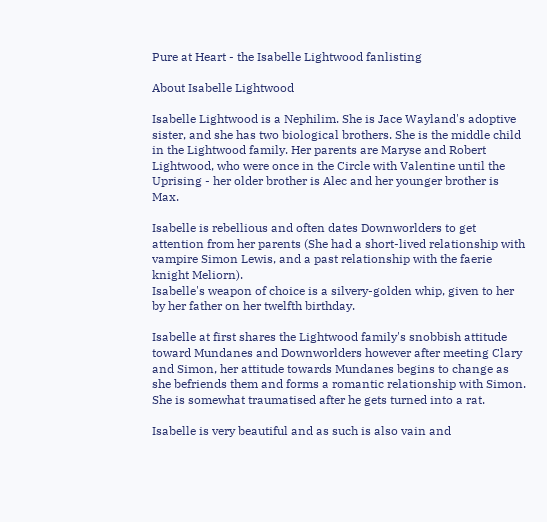Pure at Heart - the Isabelle Lightwood fanlisting

About Isabelle Lightwood

Isabelle Lightwood is a Nephilim. She is Jace Wayland's adoptive sister, and she has two biological brothers. She is the middle child in the Lightwood family. Her parents are Maryse and Robert Lightwood, who were once in the Circle with Valentine until the Uprising - her older brother is Alec and her younger brother is Max.

Isabelle is rebellious and often dates Downworlders to get attention from her parents (She had a short-lived relationship with vampire Simon Lewis, and a past relationship with the faerie knight Meliorn).
Isabelle's weapon of choice is a silvery-golden whip, given to her by her father on her twelfth birthday.

Isabelle at first shares the Lightwood family's snobbish attitude toward Mundanes and Downworlders however after meeting Clary and Simon, her attitude towards Mundanes begins to change as she befriends them and forms a romantic relationship with Simon. She is somewhat traumatised after he gets turned into a rat.

Isabelle is very beautiful and as such is also vain and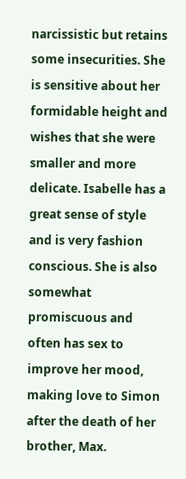narcissistic but retains some insecurities. She is sensitive about her formidable height and wishes that she were smaller and more delicate. Isabelle has a great sense of style and is very fashion conscious. She is also somewhat promiscuous and often has sex to improve her mood, making love to Simon after the death of her brother, Max.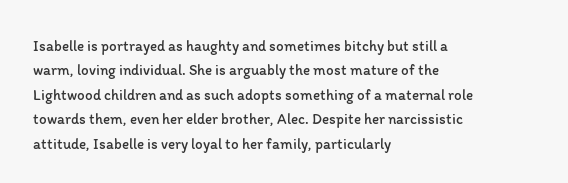Isabelle is portrayed as haughty and sometimes bitchy but still a warm, loving individual. She is arguably the most mature of the Lightwood children and as such adopts something of a maternal role towards them, even her elder brother, Alec. Despite her narcissistic attitude, Isabelle is very loyal to her family, particularly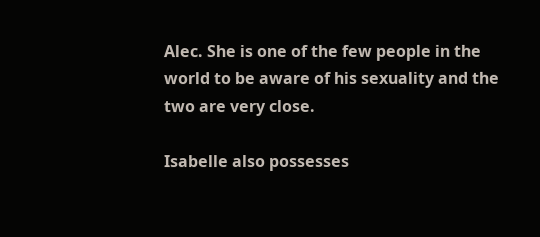Alec. She is one of the few people in the world to be aware of his sexuality and the two are very close.

Isabelle also possesses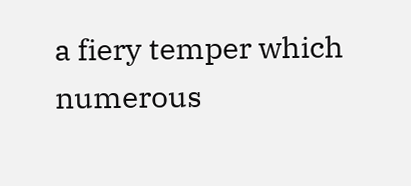a fiery temper which numerous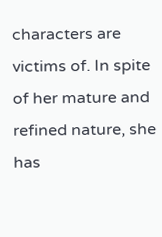characters are victims of. In spite of her mature and refined nature, she has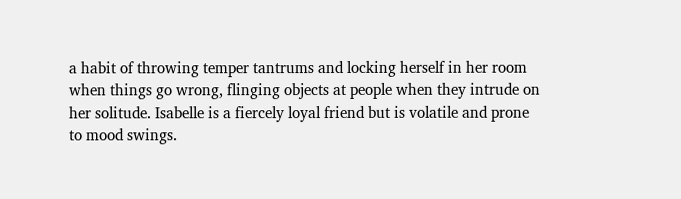a habit of throwing temper tantrums and locking herself in her room when things go wrong, flinging objects at people when they intrude on her solitude. Isabelle is a fiercely loyal friend but is volatile and prone to mood swings.